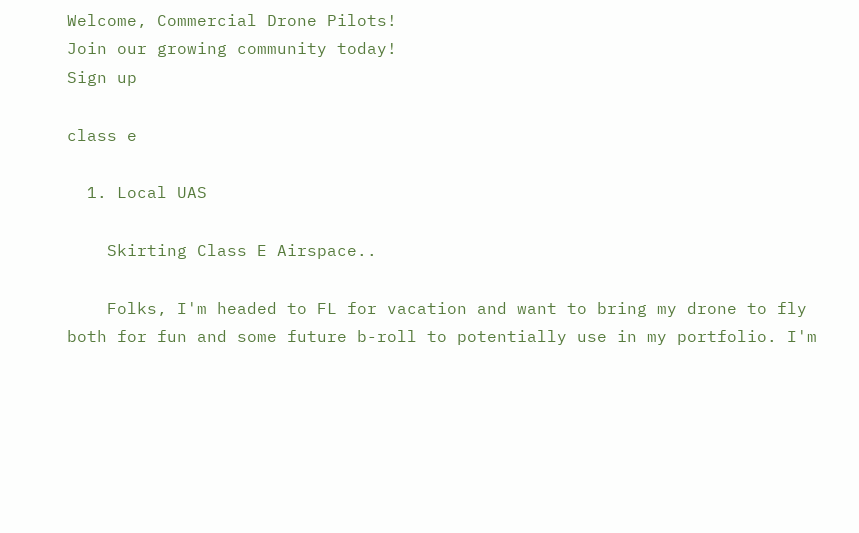Welcome, Commercial Drone Pilots!
Join our growing community today!
Sign up

class e

  1. Local UAS

    Skirting Class E Airspace..

    Folks, I'm headed to FL for vacation and want to bring my drone to fly both for fun and some future b-roll to potentially use in my portfolio. I'm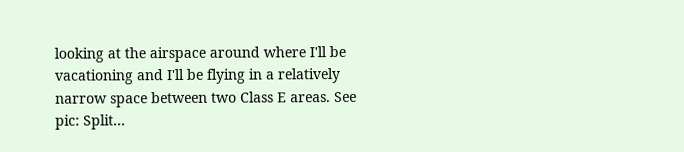looking at the airspace around where I'll be vacationing and I'll be flying in a relatively narrow space between two Class E areas. See pic: Split...